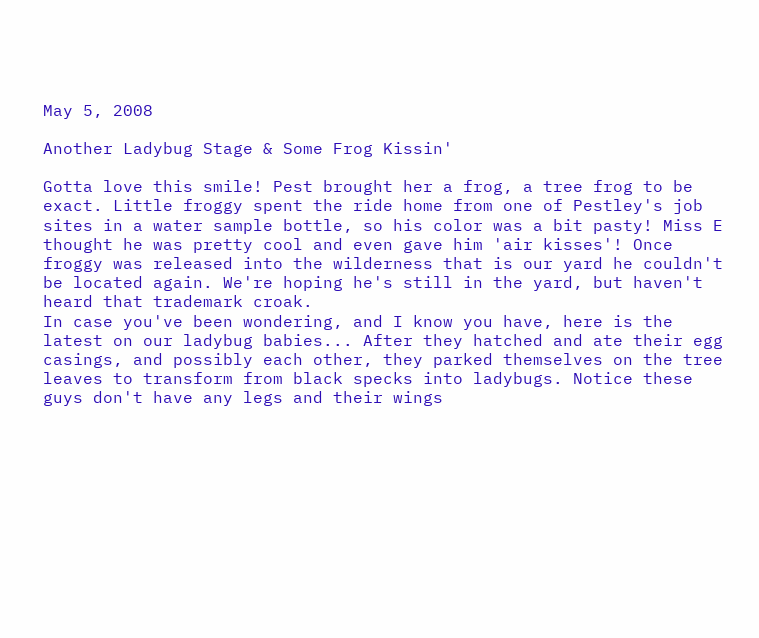May 5, 2008

Another Ladybug Stage & Some Frog Kissin'

Gotta love this smile! Pest brought her a frog, a tree frog to be exact. Little froggy spent the ride home from one of Pestley's job sites in a water sample bottle, so his color was a bit pasty! Miss E thought he was pretty cool and even gave him 'air kisses'! Once froggy was released into the wilderness that is our yard he couldn't be located again. We're hoping he's still in the yard, but haven't heard that trademark croak.
In case you've been wondering, and I know you have, here is the latest on our ladybug babies... After they hatched and ate their egg casings, and possibly each other, they parked themselves on the tree leaves to transform from black specks into ladybugs. Notice these guys don't have any legs and their wings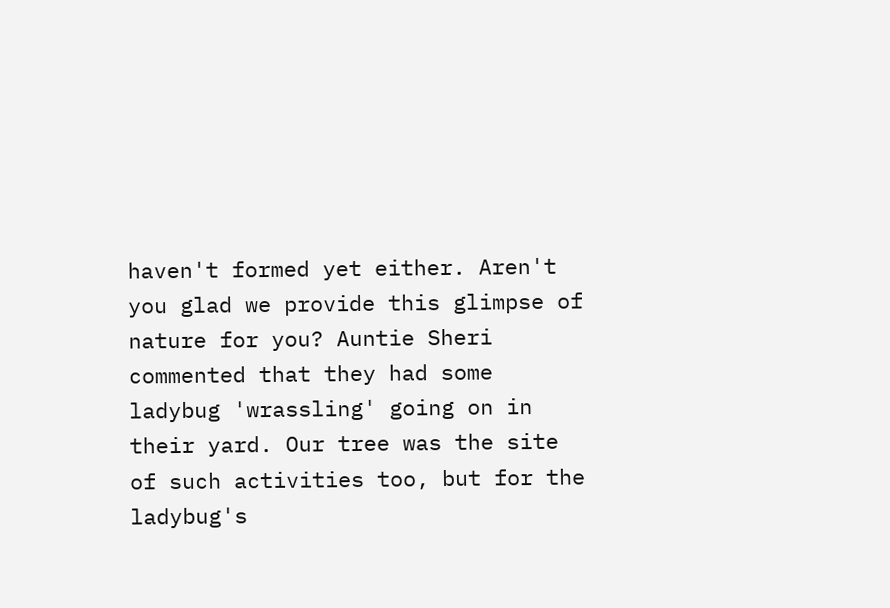haven't formed yet either. Aren't you glad we provide this glimpse of nature for you? Auntie Sheri commented that they had some ladybug 'wrassling' going on in their yard. Our tree was the site of such activities too, but for the ladybug's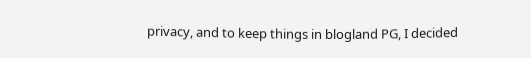privacy, and to keep things in blogland PG, I decided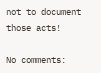not to document those acts!

No comments: